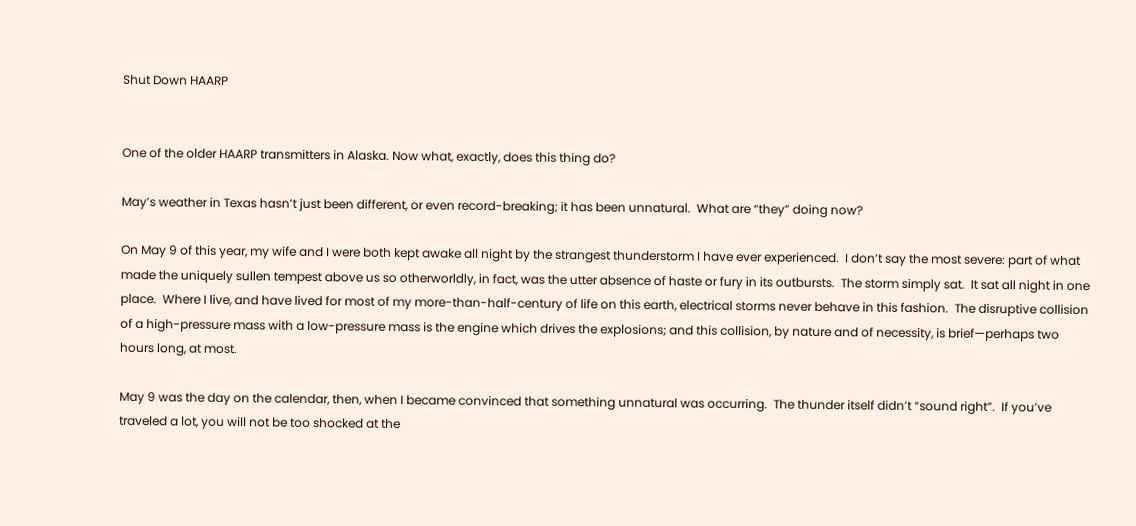Shut Down HAARP


One of the older HAARP transmitters in Alaska. Now what, exactly, does this thing do?

May’s weather in Texas hasn’t just been different, or even record-breaking; it has been unnatural.  What are “they” doing now?

On May 9 of this year, my wife and I were both kept awake all night by the strangest thunderstorm I have ever experienced.  I don’t say the most severe: part of what made the uniquely sullen tempest above us so otherworldly, in fact, was the utter absence of haste or fury in its outbursts.  The storm simply sat.  It sat all night in one place.  Where I live, and have lived for most of my more-than-half-century of life on this earth, electrical storms never behave in this fashion.  The disruptive collision of a high-pressure mass with a low-pressure mass is the engine which drives the explosions; and this collision, by nature and of necessity, is brief—perhaps two hours long, at most.

May 9 was the day on the calendar, then, when I became convinced that something unnatural was occurring.  The thunder itself didn’t “sound right”.  If you’ve traveled a lot, you will not be too shocked at the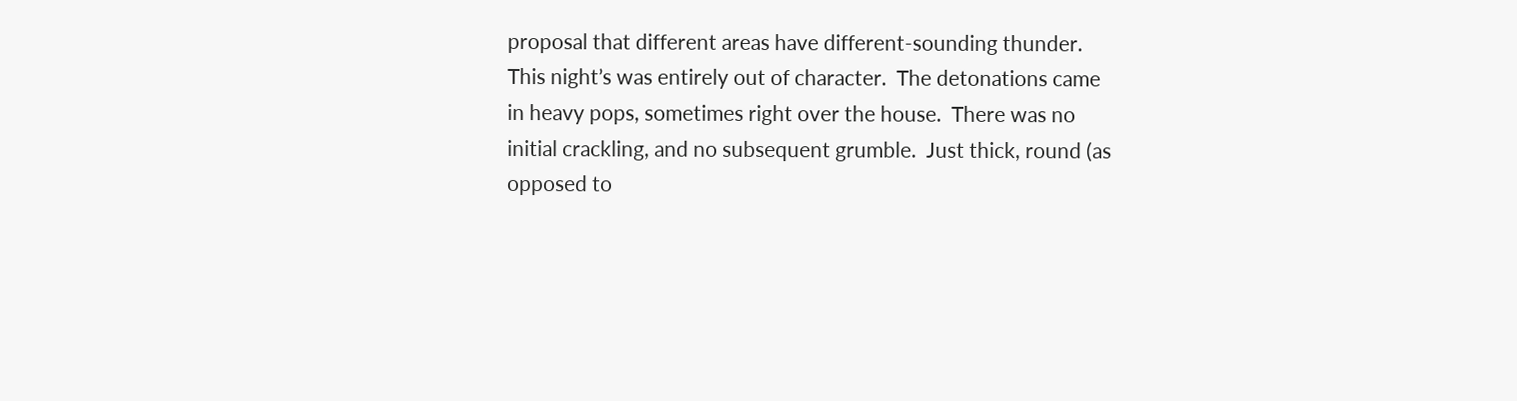proposal that different areas have different-sounding thunder.  This night’s was entirely out of character.  The detonations came in heavy pops, sometimes right over the house.  There was no initial crackling, and no subsequent grumble.  Just thick, round (as opposed to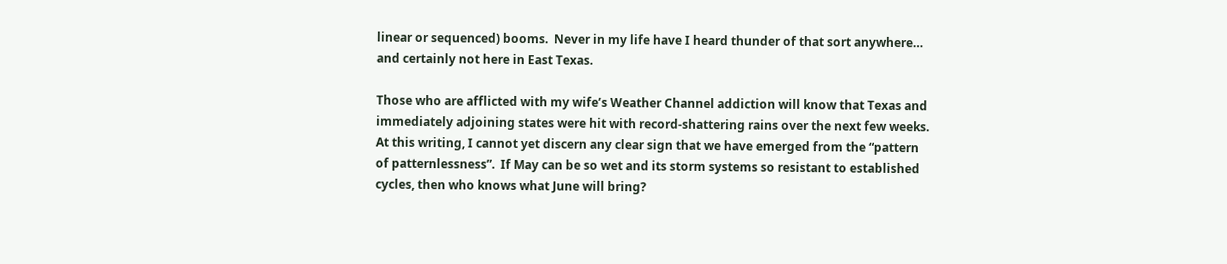linear or sequenced) booms.  Never in my life have I heard thunder of that sort anywhere… and certainly not here in East Texas.

Those who are afflicted with my wife’s Weather Channel addiction will know that Texas and immediately adjoining states were hit with record-shattering rains over the next few weeks.  At this writing, I cannot yet discern any clear sign that we have emerged from the “pattern of patternlessness”.  If May can be so wet and its storm systems so resistant to established cycles, then who knows what June will bring?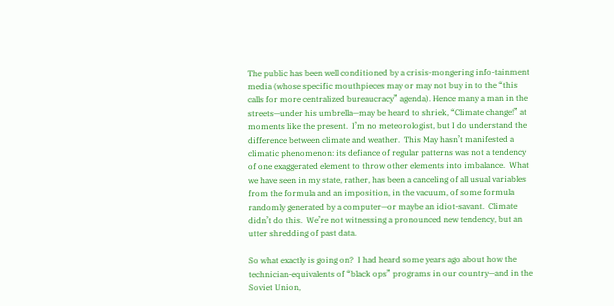The public has been well conditioned by a crisis-mongering info-tainment media (whose specific mouthpieces may or may not buy in to the “this calls for more centralized bureaucracy” agenda). Hence many a man in the streets—under his umbrella—may be heard to shriek, “Climate change!” at moments like the present.  I’m no meteorologist, but I do understand the difference between climate and weather.  This May hasn’t manifested a climatic phenomenon: its defiance of regular patterns was not a tendency of one exaggerated element to throw other elements into imbalance.  What we have seen in my state, rather, has been a canceling of all usual variables from the formula and an imposition, in the vacuum, of some formula randomly generated by a computer—or maybe an idiot-savant.  Climate didn’t do this.  We’re not witnessing a pronounced new tendency, but an utter shredding of past data.

So what exactly is going on?  I had heard some years ago about how the technician-equivalents of “black ops” programs in our country—and in the Soviet Union,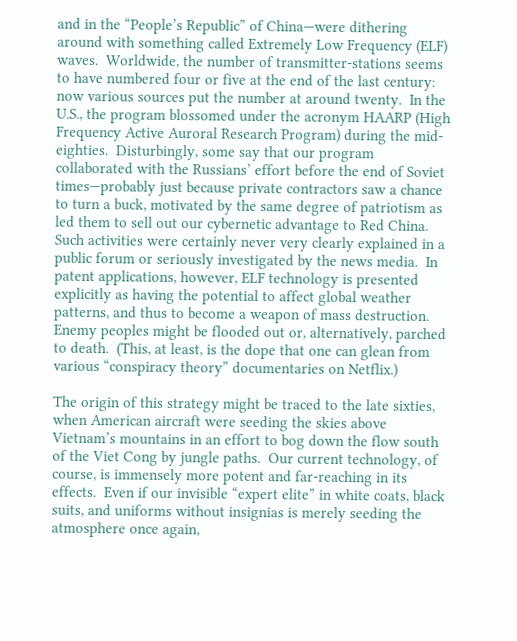and in the “People’s Republic” of China—were dithering around with something called Extremely Low Frequency (ELF) waves.  Worldwide, the number of transmitter-stations seems to have numbered four or five at the end of the last century: now various sources put the number at around twenty.  In the U.S., the program blossomed under the acronym HAARP (High Frequency Active Auroral Research Program) during the mid-eighties.  Disturbingly, some say that our program collaborated with the Russians’ effort before the end of Soviet times—probably just because private contractors saw a chance to turn a buck, motivated by the same degree of patriotism as led them to sell out our cybernetic advantage to Red China.  Such activities were certainly never very clearly explained in a public forum or seriously investigated by the news media.  In patent applications, however, ELF technology is presented explicitly as having the potential to affect global weather patterns, and thus to become a weapon of mass destruction.  Enemy peoples might be flooded out or, alternatively, parched to death.  (This, at least, is the dope that one can glean from various “conspiracy theory” documentaries on Netflix.)

The origin of this strategy might be traced to the late sixties, when American aircraft were seeding the skies above Vietnam’s mountains in an effort to bog down the flow south of the Viet Cong by jungle paths.  Our current technology, of course, is immensely more potent and far-reaching in its effects.  Even if our invisible “expert elite” in white coats, black suits, and uniforms without insignias is merely seeding the atmosphere once again,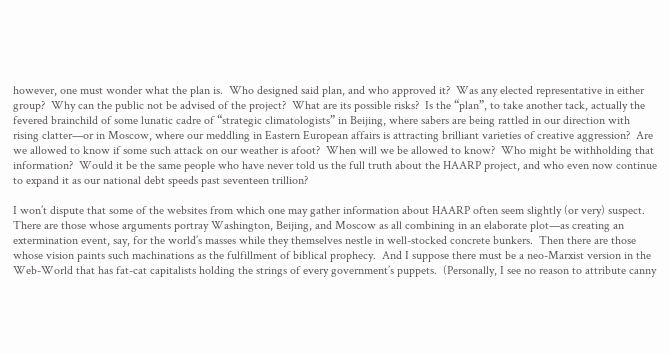however, one must wonder what the plan is.  Who designed said plan, and who approved it?  Was any elected representative in either group?  Why can the public not be advised of the project?  What are its possible risks?  Is the “plan”, to take another tack, actually the fevered brainchild of some lunatic cadre of “strategic climatologists” in Beijing, where sabers are being rattled in our direction with rising clatter—or in Moscow, where our meddling in Eastern European affairs is attracting brilliant varieties of creative aggression?  Are we allowed to know if some such attack on our weather is afoot?  When will we be allowed to know?  Who might be withholding that information?  Would it be the same people who have never told us the full truth about the HAARP project, and who even now continue to expand it as our national debt speeds past seventeen trillion?

I won’t dispute that some of the websites from which one may gather information about HAARP often seem slightly (or very) suspect.  There are those whose arguments portray Washington, Beijing, and Moscow as all combining in an elaborate plot—as creating an extermination event, say, for the world’s masses while they themselves nestle in well-stocked concrete bunkers.  Then there are those whose vision paints such machinations as the fulfillment of biblical prophecy.  And I suppose there must be a neo-Marxist version in the Web-World that has fat-cat capitalists holding the strings of every government’s puppets.  (Personally, I see no reason to attribute canny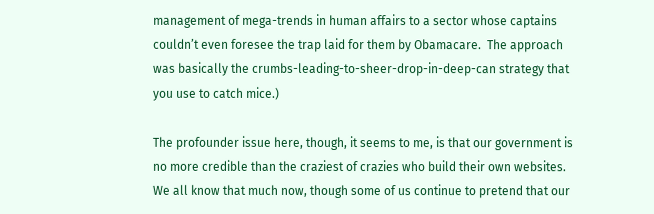management of mega-trends in human affairs to a sector whose captains couldn’t even foresee the trap laid for them by Obamacare.  The approach was basically the crumbs-leading-to-sheer-drop-in-deep-can strategy that you use to catch mice.)

The profounder issue here, though, it seems to me, is that our government is no more credible than the craziest of crazies who build their own websites.  We all know that much now, though some of us continue to pretend that our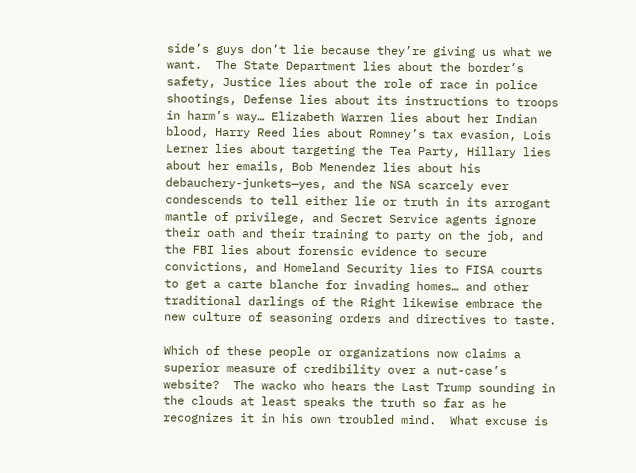side’s guys don’t lie because they’re giving us what we want.  The State Department lies about the border’s safety, Justice lies about the role of race in police shootings, Defense lies about its instructions to troops in harm’s way… Elizabeth Warren lies about her Indian blood, Harry Reed lies about Romney’s tax evasion, Lois Lerner lies about targeting the Tea Party, Hillary lies about her emails, Bob Menendez lies about his debauchery-junkets—yes, and the NSA scarcely ever condescends to tell either lie or truth in its arrogant mantle of privilege, and Secret Service agents ignore their oath and their training to party on the job, and the FBI lies about forensic evidence to secure convictions, and Homeland Security lies to FISA courts to get a carte blanche for invading homes… and other traditional darlings of the Right likewise embrace the new culture of seasoning orders and directives to taste.

Which of these people or organizations now claims a superior measure of credibility over a nut-case’s website?  The wacko who hears the Last Trump sounding in the clouds at least speaks the truth so far as he recognizes it in his own troubled mind.  What excuse is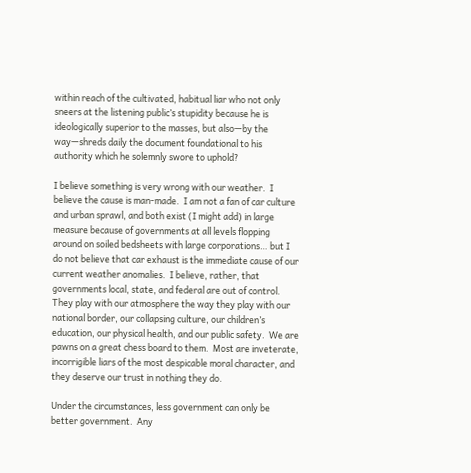within reach of the cultivated, habitual liar who not only sneers at the listening public’s stupidity because he is ideologically superior to the masses, but also—by the way—shreds daily the document foundational to his authority which he solemnly swore to uphold?

I believe something is very wrong with our weather.  I believe the cause is man-made.  I am not a fan of car culture and urban sprawl, and both exist (I might add) in large measure because of governments at all levels flopping around on soiled bedsheets with large corporations… but I do not believe that car exhaust is the immediate cause of our current weather anomalies.  I believe, rather, that governments local, state, and federal are out of control.  They play with our atmosphere the way they play with our national border, our collapsing culture, our children’s education, our physical health, and our public safety.  We are pawns on a great chess board to them.  Most are inveterate, incorrigible liars of the most despicable moral character, and they deserve our trust in nothing they do.

Under the circumstances, less government can only be better government.  Any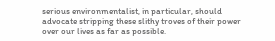serious environmentalist, in particular, should advocate stripping these slithy troves of their power over our lives as far as possible.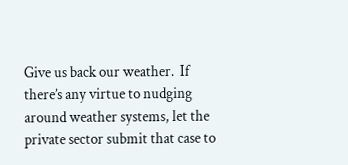Give us back our weather.  If there’s any virtue to nudging around weather systems, let the private sector submit that case to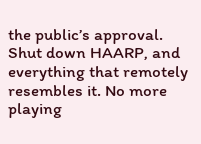the public’s approval.  Shut down HAARP, and everything that remotely resembles it. No more playing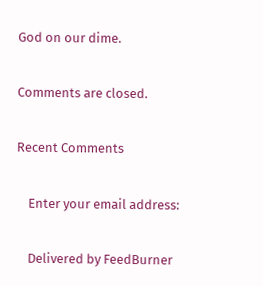God on our dime.

Comments are closed.

Recent Comments

    Enter your email address:

    Delivered by FeedBurner